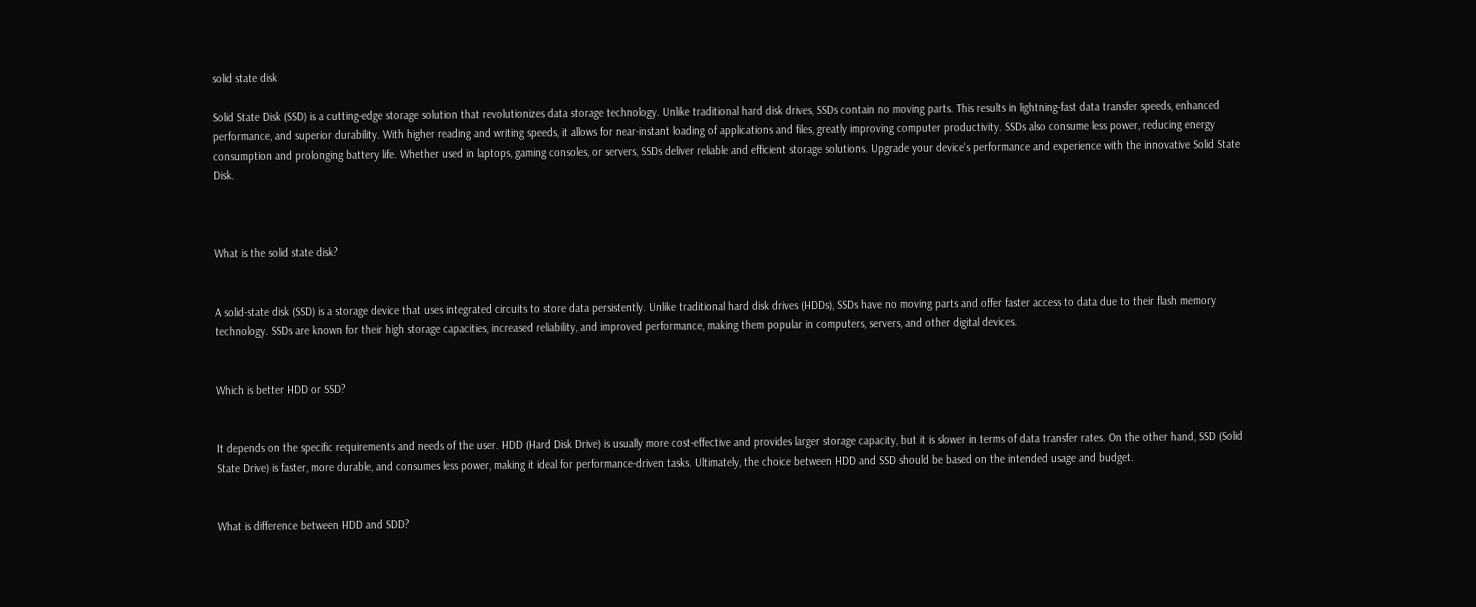solid state disk

Solid State Disk (SSD) is a cutting-edge storage solution that revolutionizes data storage technology. Unlike traditional hard disk drives, SSDs contain no moving parts. This results in lightning-fast data transfer speeds, enhanced performance, and superior durability. With higher reading and writing speeds, it allows for near-instant loading of applications and files, greatly improving computer productivity. SSDs also consume less power, reducing energy consumption and prolonging battery life. Whether used in laptops, gaming consoles, or servers, SSDs deliver reliable and efficient storage solutions. Upgrade your device's performance and experience with the innovative Solid State Disk.



What is the solid state disk?


A solid-state disk (SSD) is a storage device that uses integrated circuits to store data persistently. Unlike traditional hard disk drives (HDDs), SSDs have no moving parts and offer faster access to data due to their flash memory technology. SSDs are known for their high storage capacities, increased reliability, and improved performance, making them popular in computers, servers, and other digital devices.


Which is better HDD or SSD?


It depends on the specific requirements and needs of the user. HDD (Hard Disk Drive) is usually more cost-effective and provides larger storage capacity, but it is slower in terms of data transfer rates. On the other hand, SSD (Solid State Drive) is faster, more durable, and consumes less power, making it ideal for performance-driven tasks. Ultimately, the choice between HDD and SSD should be based on the intended usage and budget.


What is difference between HDD and SDD?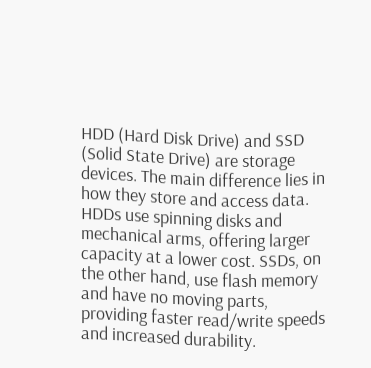HDD (Hard Disk Drive) and SSD (Solid State Drive) are storage devices. The main difference lies in how they store and access data. HDDs use spinning disks and mechanical arms, offering larger capacity at a lower cost. SSDs, on the other hand, use flash memory and have no moving parts, providing faster read/write speeds and increased durability.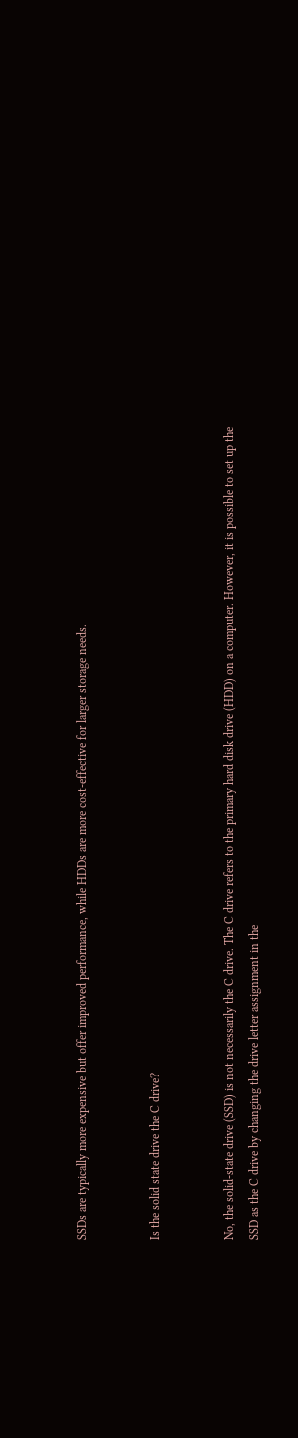SSDs are typically more expensive but offer improved performance, while HDDs are more cost-effective for larger storage needs.


Is the solid state drive the C drive?


No, the solid-state drive (SSD) is not necessarily the C drive. The C drive refers to the primary hard disk drive (HDD) on a computer. However, it is possible to set up the SSD as the C drive by changing the drive letter assignment in the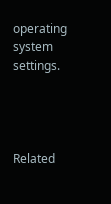operating system settings.




Related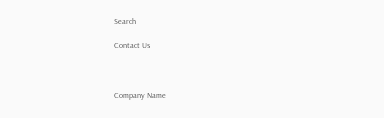Search

Contact Us



Company Name